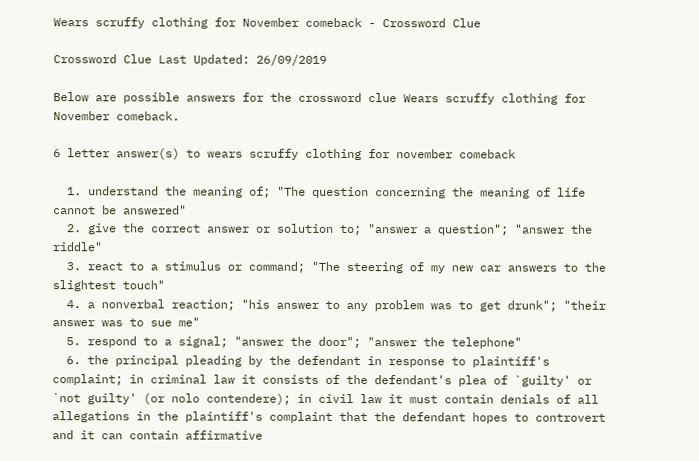Wears scruffy clothing for November comeback - Crossword Clue

Crossword Clue Last Updated: 26/09/2019

Below are possible answers for the crossword clue Wears scruffy clothing for November comeback.

6 letter answer(s) to wears scruffy clothing for november comeback

  1. understand the meaning of; "The question concerning the meaning of life cannot be answered"
  2. give the correct answer or solution to; "answer a question"; "answer the riddle"
  3. react to a stimulus or command; "The steering of my new car answers to the slightest touch"
  4. a nonverbal reaction; "his answer to any problem was to get drunk"; "their answer was to sue me"
  5. respond to a signal; "answer the door"; "answer the telephone"
  6. the principal pleading by the defendant in response to plaintiff's complaint; in criminal law it consists of the defendant's plea of `guilty' or `not guilty' (or nolo contendere); in civil law it must contain denials of all allegations in the plaintiff's complaint that the defendant hopes to controvert and it can contain affirmative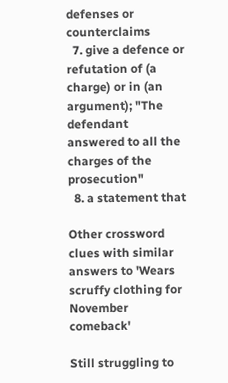defenses or counterclaims
  7. give a defence or refutation of (a charge) or in (an argument); "The defendant answered to all the charges of the prosecution"
  8. a statement that

Other crossword clues with similar answers to 'Wears scruffy clothing for November comeback'

Still struggling to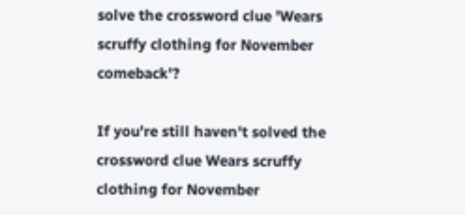solve the crossword clue 'Wears scruffy clothing for November comeback'?

If you're still haven't solved the crossword clue Wears scruffy clothing for November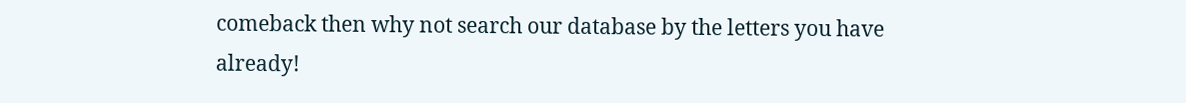comeback then why not search our database by the letters you have already!